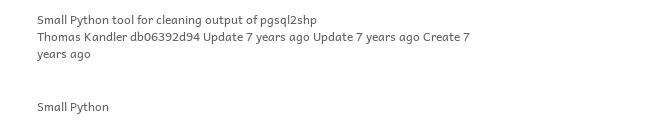Small Python tool for cleaning output of pgsql2shp
Thomas Kandler db06392d94 Update 7 years ago Update 7 years ago Create 7 years ago


Small Python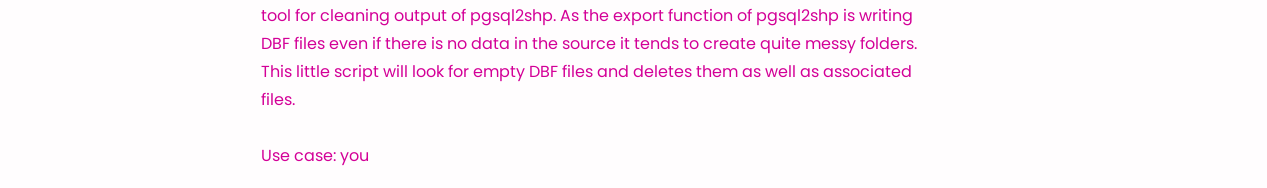tool for cleaning output of pgsql2shp. As the export function of pgsql2shp is writing DBF files even if there is no data in the source it tends to create quite messy folders. This little script will look for empty DBF files and deletes them as well as associated files.

Use case: you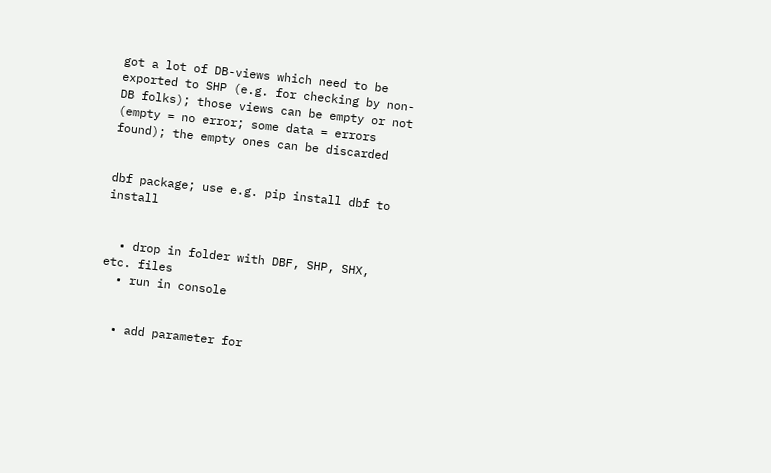got a lot of DB-views which need to be exported to SHP (e.g. for checking by non-DB folks); those views can be empty or not (empty = no error; some data = errors found); the empty ones can be discarded


dbf package; use e.g. pip install dbf to install


  • drop in folder with DBF, SHP, SHX, etc. files
  • run in console


  • add parameter for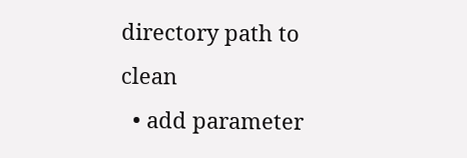directory path to clean
  • add parameter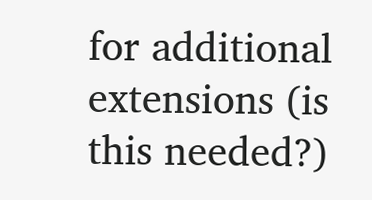for additional extensions (is this needed?)